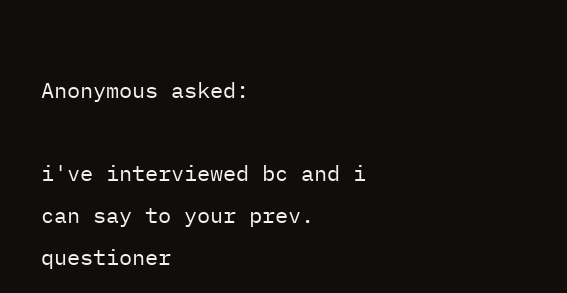Anonymous asked:

i've interviewed bc and i can say to your prev. questioner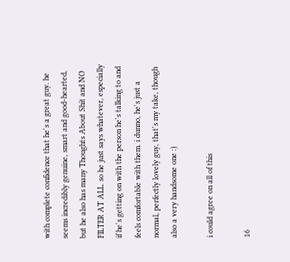with complete confidence that he's a great guy. he seems incredibly genuine, smart and good-hearted, but he also has many Thoughts About Shit and NO FILTER AT ALL. so he just says whatever, especially if he's getting on with the person he's talking to and feels comfortable with them. i dunno, he's just a normal, perfectly lovely guy, that's my take, though also a very handsome one :)

i could agree on all of this

16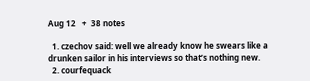Aug 12   +  38 notes

  1. czechov said: well we already know he swears like a drunken sailor in his interviews so that’s nothing new.
  2. courfequack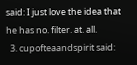said: I just love the idea that he has no. filter. at. all.
  3. cupofteaandspirit said: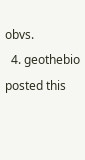obvs.
  4. geothebio posted this